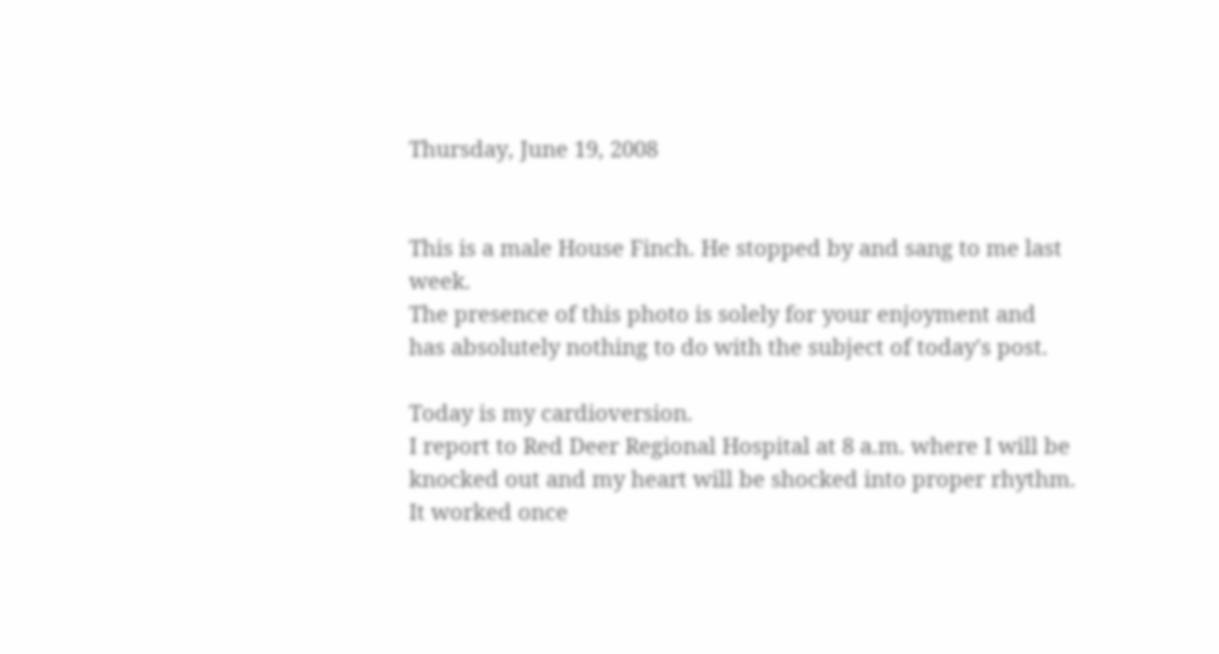Thursday, June 19, 2008


This is a male House Finch. He stopped by and sang to me last week.
The presence of this photo is solely for your enjoyment and has absolutely nothing to do with the subject of today's post.

Today is my cardioversion.
I report to Red Deer Regional Hospital at 8 a.m. where I will be knocked out and my heart will be shocked into proper rhythm.
It worked once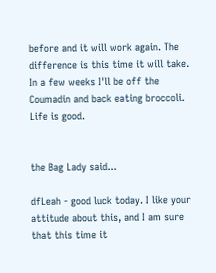before and it will work again. The difference is this time it will take.
In a few weeks I'll be off the Coumadin and back eating broccoli.
Life is good.


the Bag Lady said...

dfLeah - good luck today. I like your attitude about this, and I am sure that this time it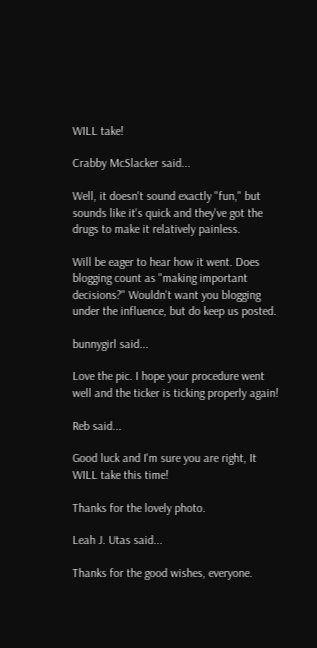WILL take!

Crabby McSlacker said...

Well, it doesn't sound exactly "fun," but sounds like it's quick and they've got the drugs to make it relatively painless.

Will be eager to hear how it went. Does blogging count as "making important decisions?" Wouldn't want you blogging under the influence, but do keep us posted.

bunnygirl said...

Love the pic. I hope your procedure went well and the ticker is ticking properly again!

Reb said...

Good luck and I'm sure you are right, It WILL take this time!

Thanks for the lovely photo.

Leah J. Utas said...

Thanks for the good wishes, everyone.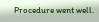Procedure went well.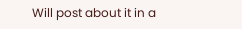Will post about it in a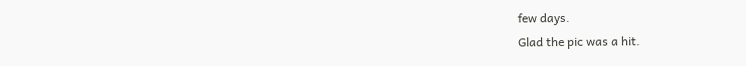few days.
Glad the pic was a hit.